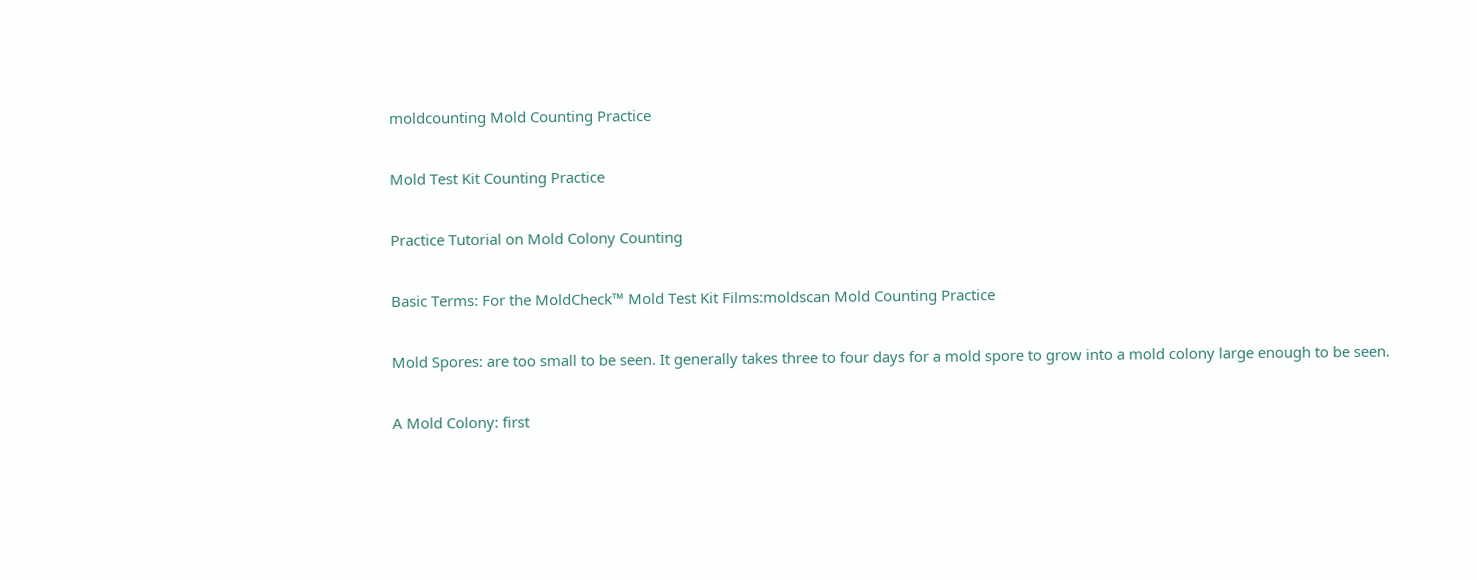moldcounting Mold Counting Practice

Mold Test Kit Counting Practice

Practice Tutorial on Mold Colony Counting

Basic Terms: For the MoldCheck™ Mold Test Kit Films:moldscan Mold Counting Practice

Mold Spores: are too small to be seen. It generally takes three to four days for a mold spore to grow into a mold colony large enough to be seen.

A Mold Colony: first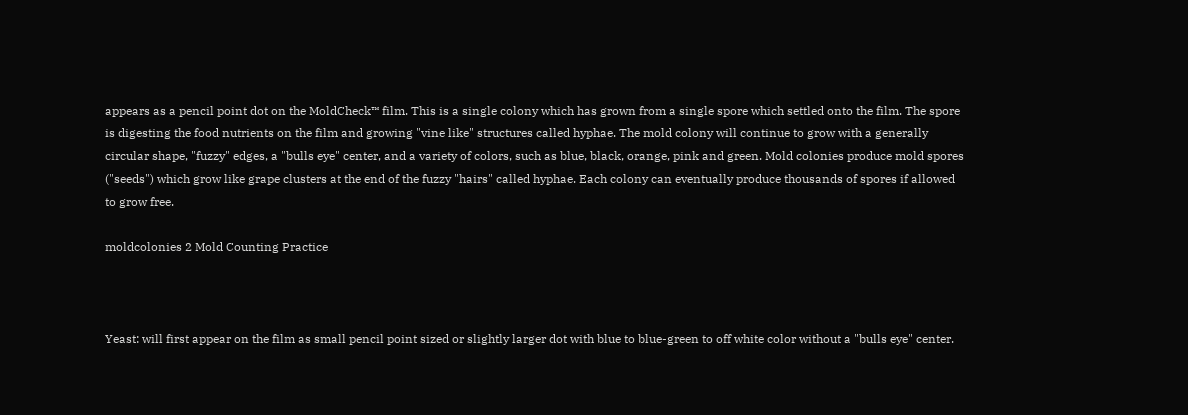appears as a pencil point dot on the MoldCheck™ film. This is a single colony which has grown from a single spore which settled onto the film. The spore is digesting the food nutrients on the film and growing "vine like" structures called hyphae. The mold colony will continue to grow with a generally circular shape, "fuzzy" edges, a "bulls eye" center, and a variety of colors, such as blue, black, orange, pink and green. Mold colonies produce mold spores ("seeds") which grow like grape clusters at the end of the fuzzy "hairs" called hyphae. Each colony can eventually produce thousands of spores if allowed to grow free.

moldcolonies 2 Mold Counting Practice



Yeast: will first appear on the film as small pencil point sized or slightly larger dot with blue to blue-green to off white color without a "bulls eye" center.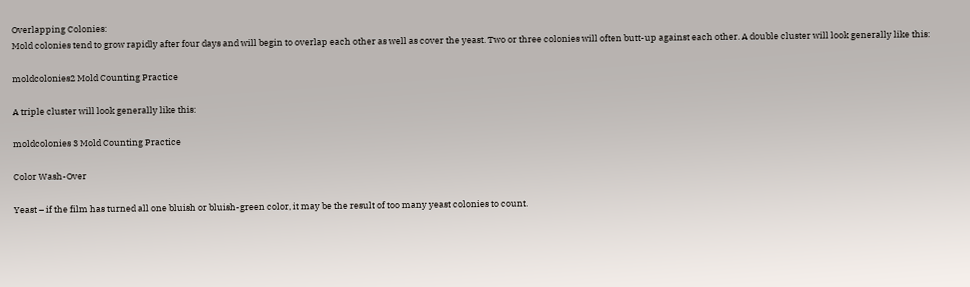Overlapping Colonies:
Mold colonies tend to grow rapidly after four days and will begin to overlap each other as well as cover the yeast. Two or three colonies will often butt-up against each other. A double cluster will look generally like this:

moldcolonies2 Mold Counting Practice

A triple cluster will look generally like this:

moldcolonies 3 Mold Counting Practice

Color Wash-Over

Yeast – if the film has turned all one bluish or bluish-green color, it may be the result of too many yeast colonies to count.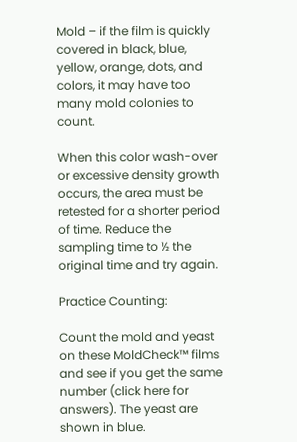Mold – if the film is quickly covered in black, blue, yellow, orange, dots, and colors, it may have too many mold colonies to count.

When this color wash-over or excessive density growth occurs, the area must be retested for a shorter period of time. Reduce the sampling time to ½ the original time and try again.

Practice Counting:

Count the mold and yeast on these MoldCheck™ films and see if you get the same number (click here for answers). The yeast are shown in blue.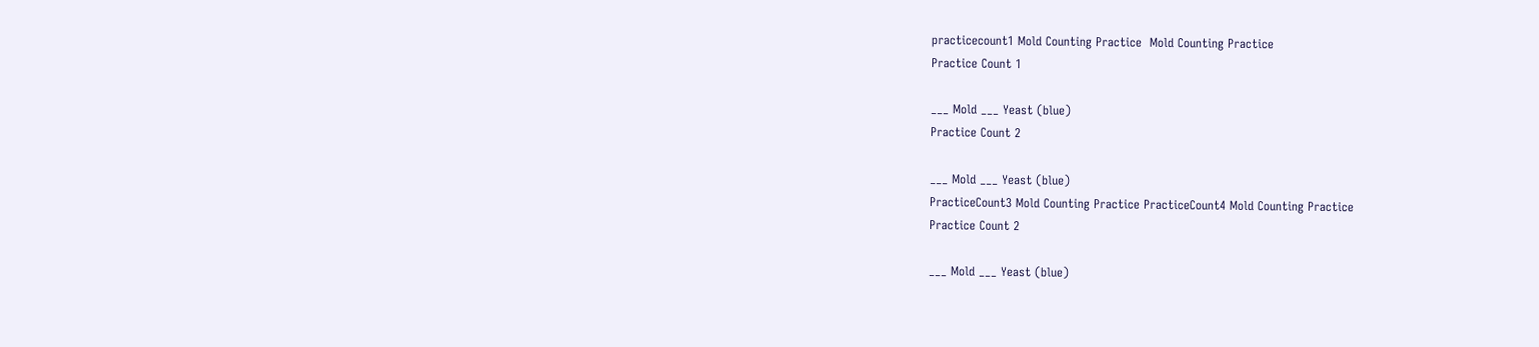practicecount1 Mold Counting Practice  Mold Counting Practice
Practice Count 1

___ Mold ___ Yeast (blue)
Practice Count 2

___ Mold ___ Yeast (blue)
PracticeCount3 Mold Counting Practice PracticeCount4 Mold Counting Practice
Practice Count 2

___ Mold ___ Yeast (blue)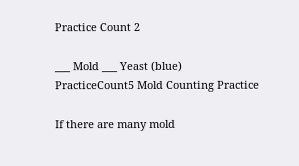Practice Count 2

___ Mold ___ Yeast (blue)
PracticeCount5 Mold Counting Practice

If there are many mold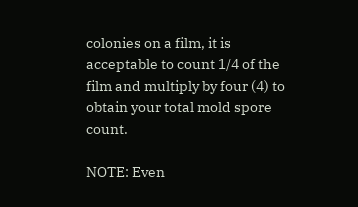colonies on a film, it is acceptable to count 1/4 of the film and multiply by four (4) to obtain your total mold spore count.

NOTE: Even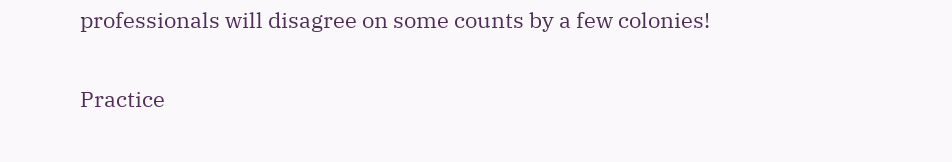professionals will disagree on some counts by a few colonies!

Practice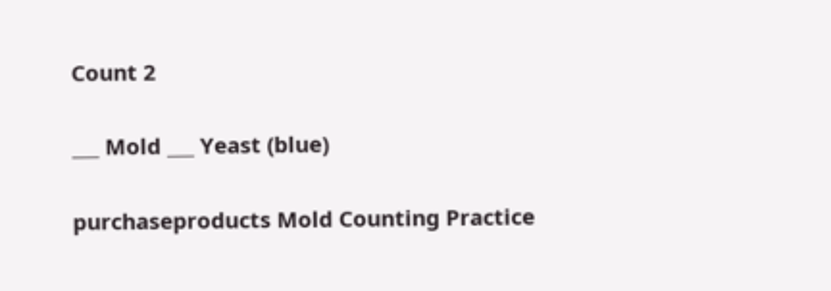Count 2

___ Mold ___ Yeast (blue)

purchaseproducts Mold Counting Practice